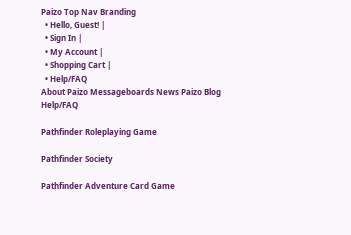Paizo Top Nav Branding
  • Hello, Guest! |
  • Sign In |
  • My Account |
  • Shopping Cart |
  • Help/FAQ
About Paizo Messageboards News Paizo Blog Help/FAQ

Pathfinder Roleplaying Game

Pathfinder Society

Pathfinder Adventure Card Game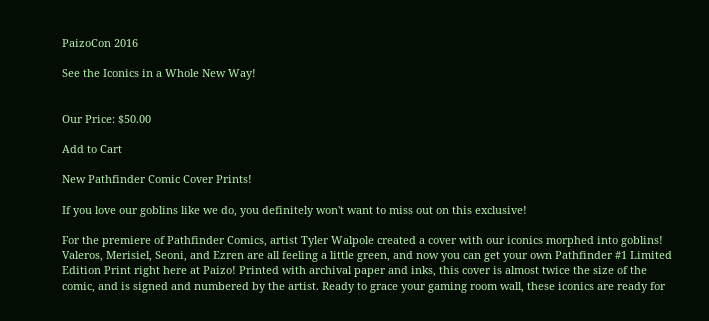PaizoCon 2016

See the Iconics in a Whole New Way!


Our Price: $50.00

Add to Cart

New Pathfinder Comic Cover Prints!

If you love our goblins like we do, you definitely won't want to miss out on this exclusive!

For the premiere of Pathfinder Comics, artist Tyler Walpole created a cover with our iconics morphed into goblins! Valeros, Merisiel, Seoni, and Ezren are all feeling a little green, and now you can get your own Pathfinder #1 Limited Edition Print right here at Paizo! Printed with archival paper and inks, this cover is almost twice the size of the comic, and is signed and numbered by the artist. Ready to grace your gaming room wall, these iconics are ready for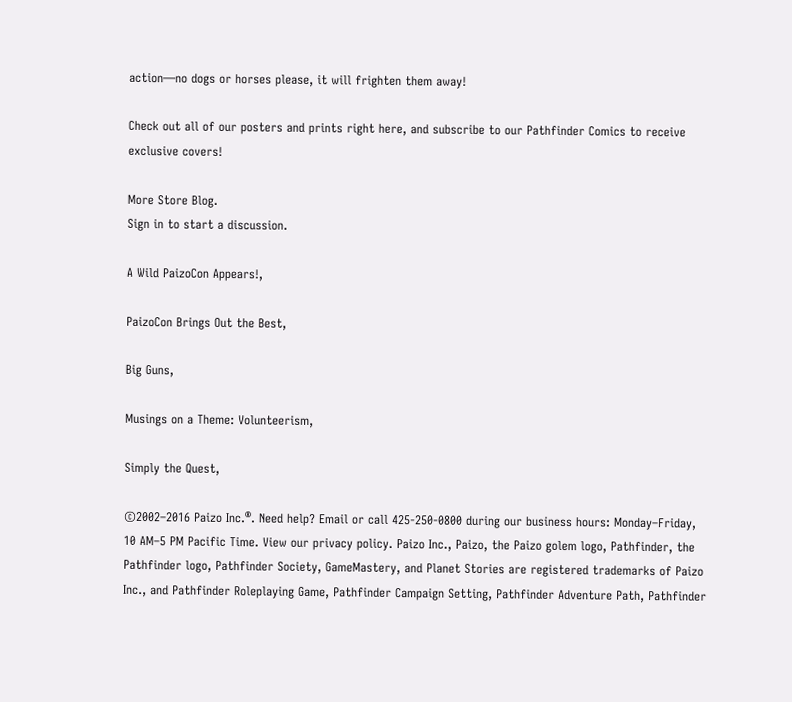action—no dogs or horses please, it will frighten them away!

Check out all of our posters and prints right here, and subscribe to our Pathfinder Comics to receive exclusive covers!

More Store Blog.
Sign in to start a discussion.

A Wild PaizoCon Appears!,

PaizoCon Brings Out the Best,

Big Guns,

Musings on a Theme: Volunteerism,

Simply the Quest,

©2002–2016 Paizo Inc.®. Need help? Email or call 425-250-0800 during our business hours: Monday–Friday, 10 AM–5 PM Pacific Time. View our privacy policy. Paizo Inc., Paizo, the Paizo golem logo, Pathfinder, the Pathfinder logo, Pathfinder Society, GameMastery, and Planet Stories are registered trademarks of Paizo Inc., and Pathfinder Roleplaying Game, Pathfinder Campaign Setting, Pathfinder Adventure Path, Pathfinder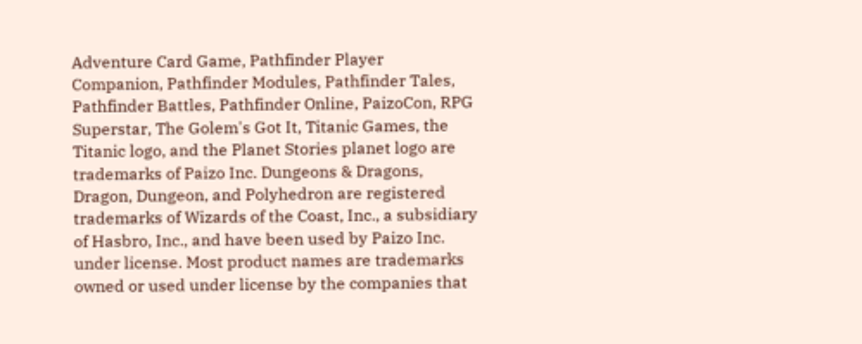Adventure Card Game, Pathfinder Player Companion, Pathfinder Modules, Pathfinder Tales, Pathfinder Battles, Pathfinder Online, PaizoCon, RPG Superstar, The Golem's Got It, Titanic Games, the Titanic logo, and the Planet Stories planet logo are trademarks of Paizo Inc. Dungeons & Dragons, Dragon, Dungeon, and Polyhedron are registered trademarks of Wizards of the Coast, Inc., a subsidiary of Hasbro, Inc., and have been used by Paizo Inc. under license. Most product names are trademarks owned or used under license by the companies that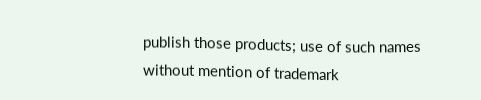publish those products; use of such names without mention of trademark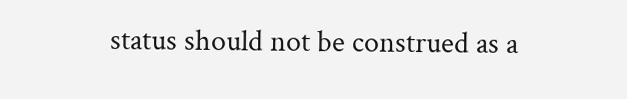status should not be construed as a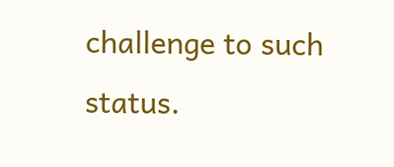challenge to such status.